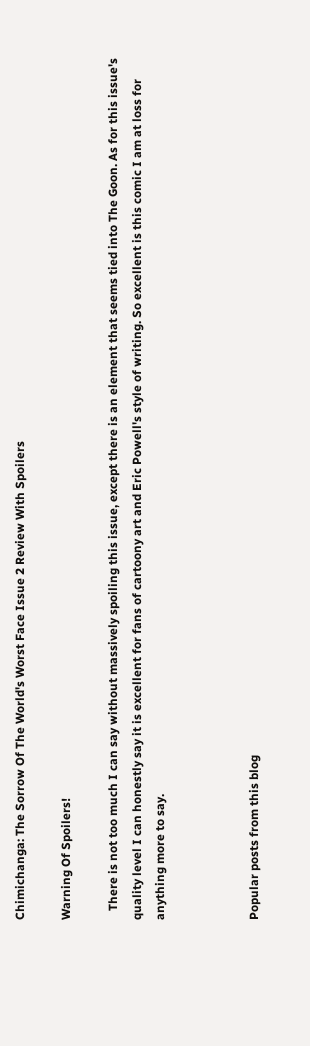Chimichanga: The Sorrow Of The World's Worst Face Issue 2 Review With Spoilers

Warning Of Spoilers!

   There is not too much I can say without massively spoiling this issue, except there is an element that seems tied into The Goon. As for this issue's quality level I can honestly say it is excellent for fans of cartoony art and Eric Powell's style of writing. So excellent is this comic I am at loss for anything more to say.



Popular posts from this blog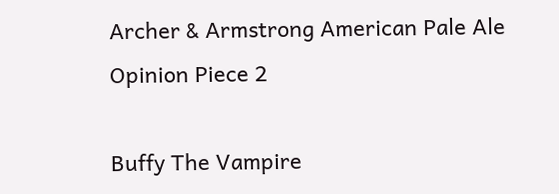Archer & Armstrong American Pale Ale Opinion Piece 2

Buffy The Vampire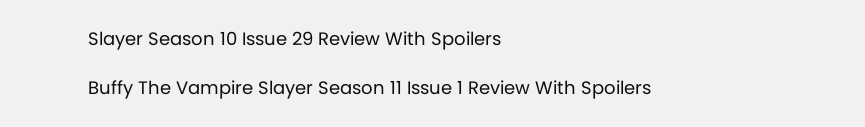Slayer Season 10 Issue 29 Review With Spoilers

Buffy The Vampire Slayer Season 11 Issue 1 Review With Spoilers